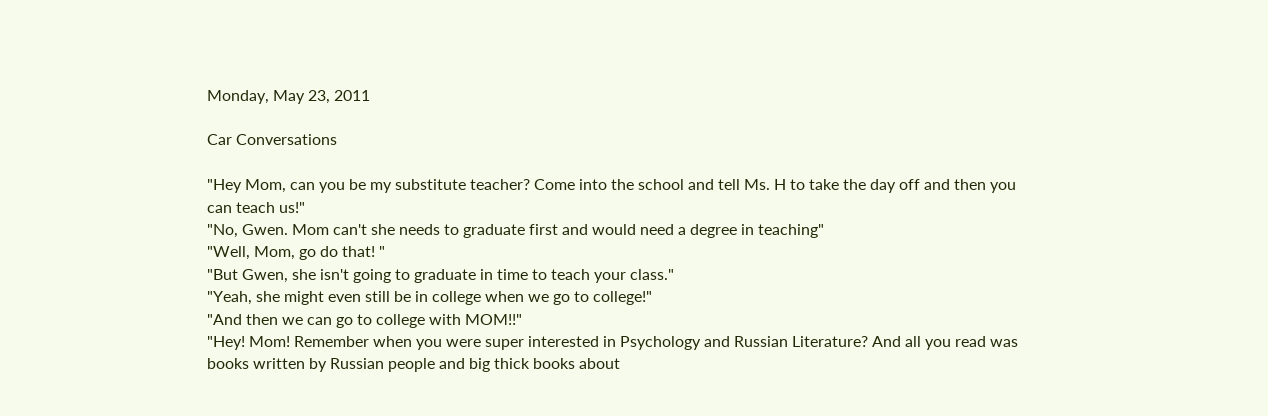Monday, May 23, 2011

Car Conversations

"Hey Mom, can you be my substitute teacher? Come into the school and tell Ms. H to take the day off and then you can teach us!"
"No, Gwen. Mom can't she needs to graduate first and would need a degree in teaching"
"Well, Mom, go do that! "
"But Gwen, she isn't going to graduate in time to teach your class."
"Yeah, she might even still be in college when we go to college!"
"And then we can go to college with MOM!!"
"Hey! Mom! Remember when you were super interested in Psychology and Russian Literature? And all you read was books written by Russian people and big thick books about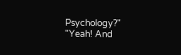Psychology?"
"Yeah! And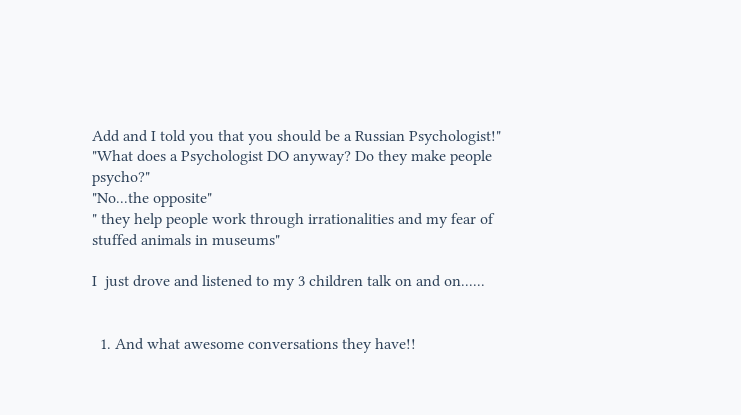Add and I told you that you should be a Russian Psychologist!"
"What does a Psychologist DO anyway? Do they make people psycho?"
"No...the opposite"
" they help people work through irrationalities and my fear of stuffed animals in museums"

I  just drove and listened to my 3 children talk on and on......


  1. And what awesome conversations they have!!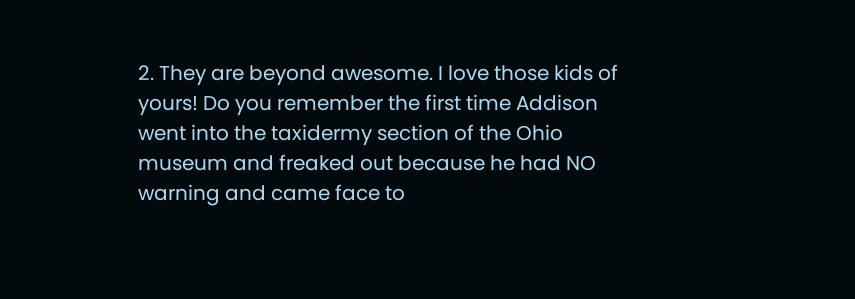2. They are beyond awesome. I love those kids of yours! Do you remember the first time Addison went into the taxidermy section of the Ohio museum and freaked out because he had NO warning and came face to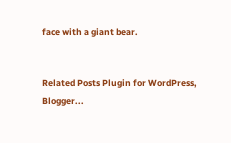face with a giant bear.


Related Posts Plugin for WordPress, Blogger...